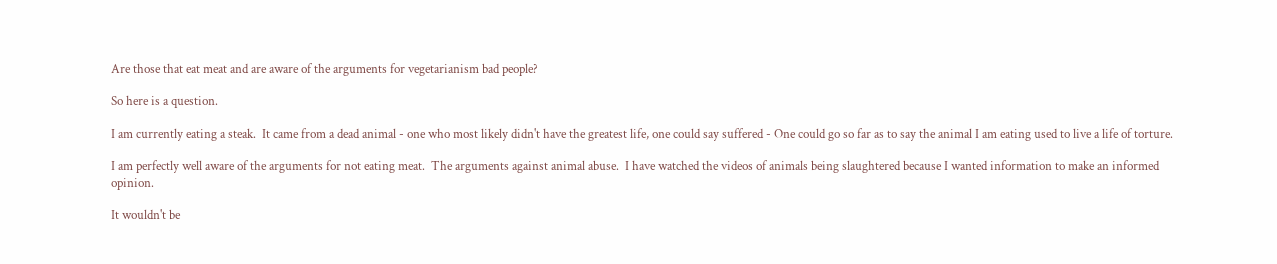Are those that eat meat and are aware of the arguments for vegetarianism bad people?

So here is a question.

I am currently eating a steak.  It came from a dead animal - one who most likely didn't have the greatest life, one could say suffered - One could go so far as to say the animal I am eating used to live a life of torture.

I am perfectly well aware of the arguments for not eating meat.  The arguments against animal abuse.  I have watched the videos of animals being slaughtered because I wanted information to make an informed opinion.

It wouldn't be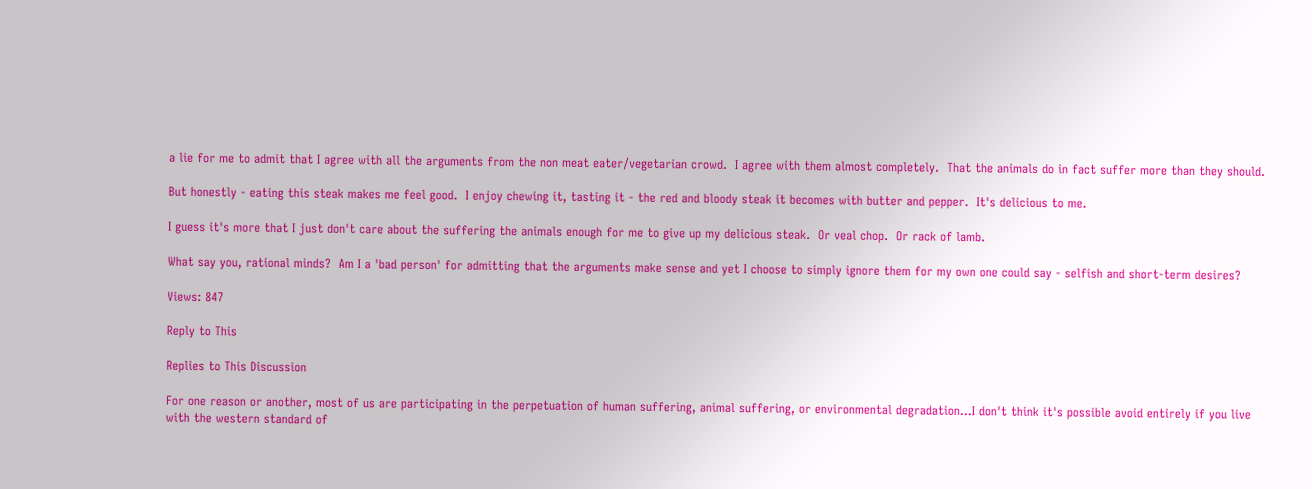a lie for me to admit that I agree with all the arguments from the non meat eater/vegetarian crowd.  I agree with them almost completely.  That the animals do in fact suffer more than they should.

But honestly - eating this steak makes me feel good.  I enjoy chewing it, tasting it - the red and bloody steak it becomes with butter and pepper.  It's delicious to me.

I guess it's more that I just don't care about the suffering the animals enough for me to give up my delicious steak.  Or veal chop.  Or rack of lamb.

What say you, rational minds?  Am I a 'bad person' for admitting that the arguments make sense and yet I choose to simply ignore them for my own one could say - selfish and short-term desires?

Views: 847

Reply to This

Replies to This Discussion

For one reason or another, most of us are participating in the perpetuation of human suffering, animal suffering, or environmental degradation...I don't think it's possible avoid entirely if you live with the western standard of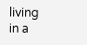living in a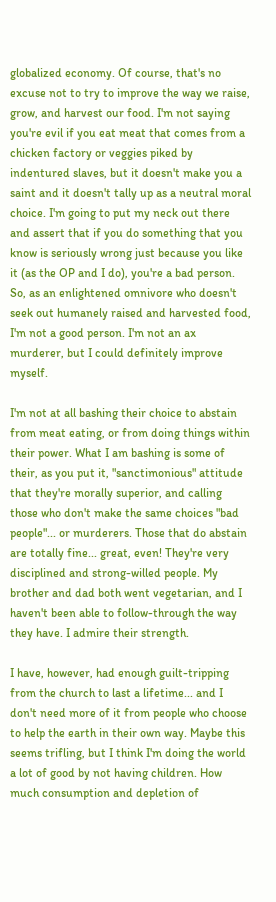globalized economy. Of course, that's no excuse not to try to improve the way we raise, grow, and harvest our food. I'm not saying you're evil if you eat meat that comes from a chicken factory or veggies piked by indentured slaves, but it doesn't make you a saint and it doesn't tally up as a neutral moral choice. I'm going to put my neck out there and assert that if you do something that you know is seriously wrong just because you like it (as the OP and I do), you're a bad person. So, as an enlightened omnivore who doesn't seek out humanely raised and harvested food, I'm not a good person. I'm not an ax murderer, but I could definitely improve myself.

I'm not at all bashing their choice to abstain from meat eating, or from doing things within their power. What I am bashing is some of their, as you put it, "sanctimonious" attitude that they're morally superior, and calling those who don't make the same choices "bad people"... or murderers. Those that do abstain are totally fine... great, even! They're very disciplined and strong-willed people. My brother and dad both went vegetarian, and I haven't been able to follow-through the way they have. I admire their strength.

I have, however, had enough guilt-tripping from the church to last a lifetime... and I don't need more of it from people who choose to help the earth in their own way. Maybe this seems trifling, but I think I'm doing the world a lot of good by not having children. How much consumption and depletion of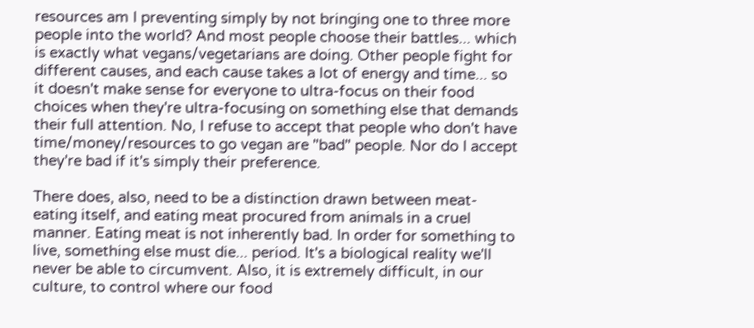resources am I preventing simply by not bringing one to three more people into the world? And most people choose their battles... which is exactly what vegans/vegetarians are doing. Other people fight for different causes, and each cause takes a lot of energy and time... so it doesn't make sense for everyone to ultra-focus on their food choices when they're ultra-focusing on something else that demands their full attention. No, I refuse to accept that people who don't have time/money/resources to go vegan are "bad" people. Nor do I accept they're bad if it's simply their preference.

There does, also, need to be a distinction drawn between meat-eating itself, and eating meat procured from animals in a cruel manner. Eating meat is not inherently bad. In order for something to live, something else must die... period. It's a biological reality we'll never be able to circumvent. Also, it is extremely difficult, in our culture, to control where our food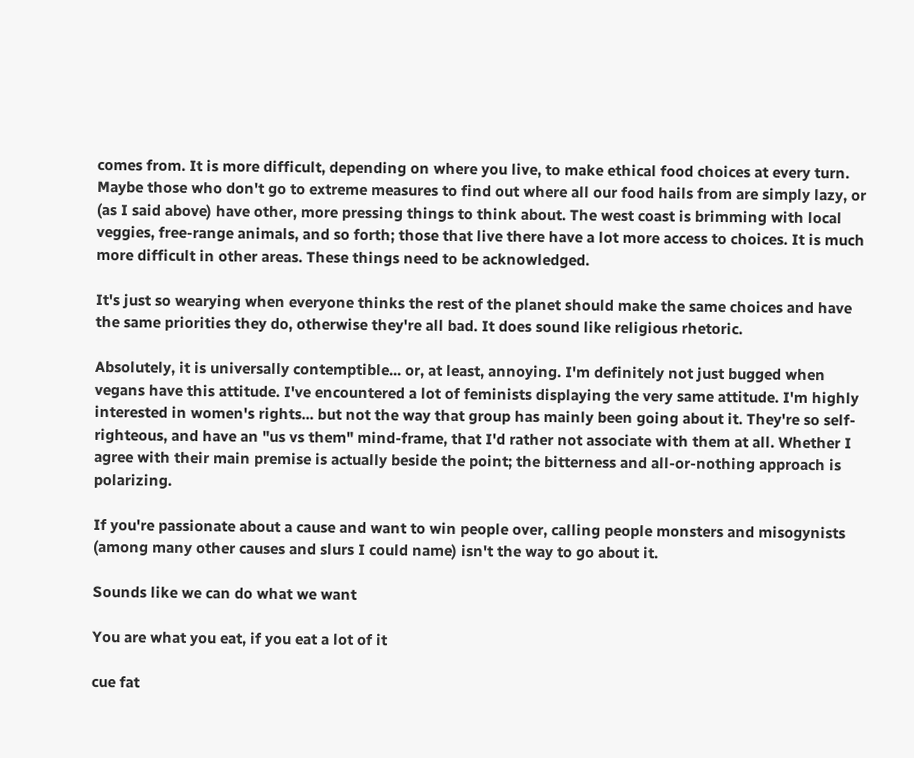comes from. It is more difficult, depending on where you live, to make ethical food choices at every turn. Maybe those who don't go to extreme measures to find out where all our food hails from are simply lazy, or (as I said above) have other, more pressing things to think about. The west coast is brimming with local veggies, free-range animals, and so forth; those that live there have a lot more access to choices. It is much more difficult in other areas. These things need to be acknowledged.

It's just so wearying when everyone thinks the rest of the planet should make the same choices and have the same priorities they do, otherwise they're all bad. It does sound like religious rhetoric.

Absolutely, it is universally contemptible... or, at least, annoying. I'm definitely not just bugged when vegans have this attitude. I've encountered a lot of feminists displaying the very same attitude. I'm highly interested in women's rights... but not the way that group has mainly been going about it. They're so self-righteous, and have an "us vs them" mind-frame, that I'd rather not associate with them at all. Whether I agree with their main premise is actually beside the point; the bitterness and all-or-nothing approach is polarizing.

If you're passionate about a cause and want to win people over, calling people monsters and misogynists (among many other causes and slurs I could name) isn't the way to go about it.

Sounds like we can do what we want

You are what you eat, if you eat a lot of it

cue fat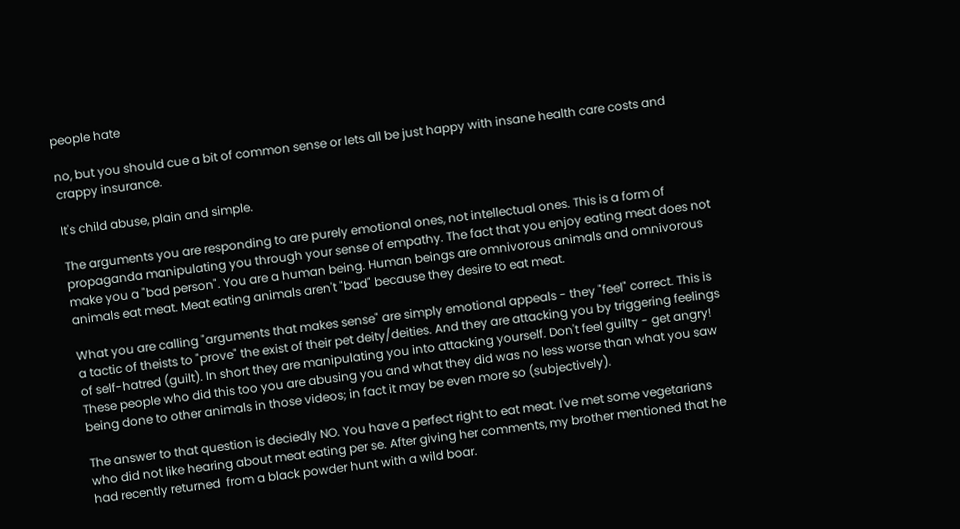people hate

no, but you should cue a bit of common sense or lets all be just happy with insane health care costs and crappy insurance.

It's child abuse, plain and simple.

The arguments you are responding to are purely emotional ones, not intellectual ones. This is a form of propaganda manipulating you through your sense of empathy. The fact that you enjoy eating meat does not make you a "bad person". You are a human being. Human beings are omnivorous animals and omnivorous animals eat meat. Meat eating animals aren't "bad" because they desire to eat meat.

What you are calling "arguments that makes sense" are simply emotional appeals - they "feel" correct. This is a tactic of theists to "prove" the exist of their pet deity/deities. And they are attacking you by triggering feelings of self-hatred (guilt). In short they are manipulating you into attacking yourself. Don't feel guilty - get angry! These people who did this too you are abusing you and what they did was no less worse than what you saw being done to other animals in those videos; in fact it may be even more so (subjectively).

The answer to that question is deciedly NO. You have a perfect right to eat meat. I've met some vegetarians who did not like hearing about meat eating per se. After giving her comments, my brother mentioned that he had recently returned  from a black powder hunt with a wild boar.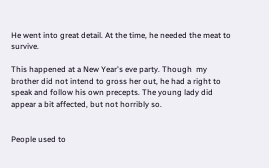He went into great detail. At the time, he needed the meat to survive.

This happened at a New Year's eve party. Though  my brother did not intend to gross her out, he had a right to speak and follow his own precepts. The young lady did appear a bit affected, but not horribly so.


People used to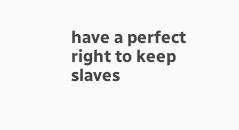have a perfect right to keep slaves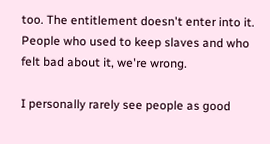too. The entitlement doesn't enter into it. People who used to keep slaves and who felt bad about it, we're wrong.

I personally rarely see people as good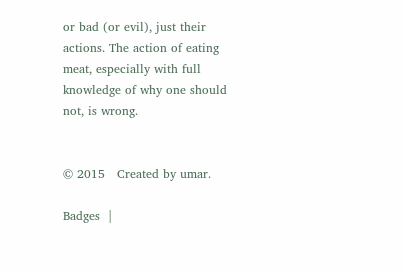or bad (or evil), just their actions. The action of eating meat, especially with full knowledge of why one should not, is wrong.


© 2015   Created by umar.

Badges  |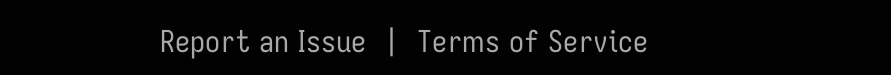Report an Issue  |  Terms of Service